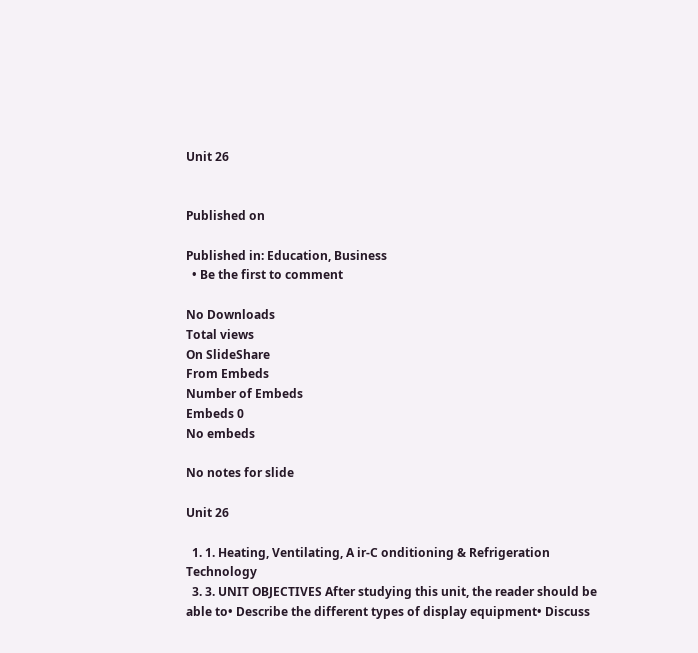Unit 26


Published on

Published in: Education, Business
  • Be the first to comment

No Downloads
Total views
On SlideShare
From Embeds
Number of Embeds
Embeds 0
No embeds

No notes for slide

Unit 26

  1. 1. Heating, Ventilating, A ir-C onditioning & Refrigeration Technology
  3. 3. UNIT OBJECTIVES After studying this unit, the reader should be able to• Describe the different types of display equipment• Discuss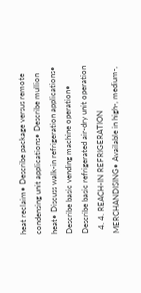heat reclaim• Describe package versus remote condensing unit applications• Describe mullion heat• Discuss walk-in refrigeration applications• Describe basic vending machine operation• Describe basic refrigerated air-dry unit operation
  4. 4. REACH-IN REFRIGERATION MERCHANDISING• Available in high-, medium-,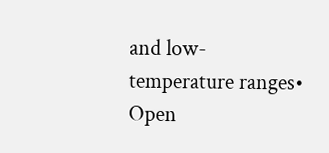and low- temperature ranges• Open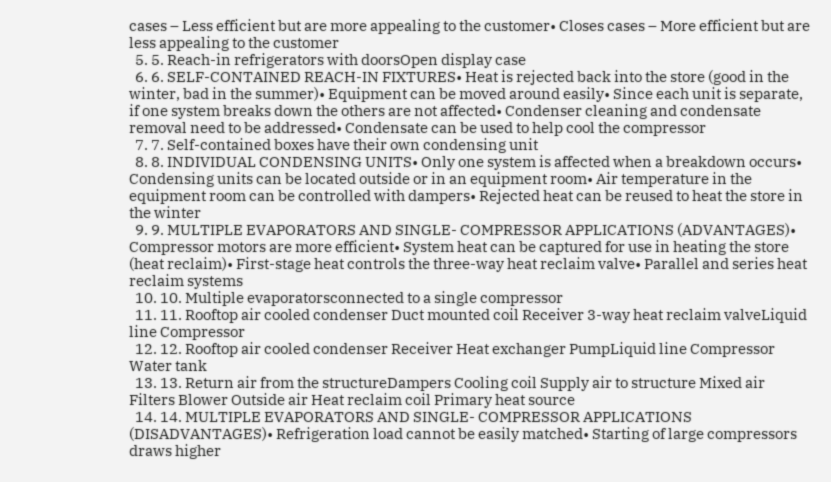cases – Less efficient but are more appealing to the customer• Closes cases – More efficient but are less appealing to the customer
  5. 5. Reach-in refrigerators with doorsOpen display case
  6. 6. SELF-CONTAINED REACH-IN FIXTURES• Heat is rejected back into the store (good in the winter, bad in the summer)• Equipment can be moved around easily• Since each unit is separate, if one system breaks down the others are not affected• Condenser cleaning and condensate removal need to be addressed• Condensate can be used to help cool the compressor
  7. 7. Self-contained boxes have their own condensing unit
  8. 8. INDIVIDUAL CONDENSING UNITS• Only one system is affected when a breakdown occurs• Condensing units can be located outside or in an equipment room• Air temperature in the equipment room can be controlled with dampers• Rejected heat can be reused to heat the store in the winter
  9. 9. MULTIPLE EVAPORATORS AND SINGLE- COMPRESSOR APPLICATIONS (ADVANTAGES)• Compressor motors are more efficient• System heat can be captured for use in heating the store (heat reclaim)• First-stage heat controls the three-way heat reclaim valve• Parallel and series heat reclaim systems
  10. 10. Multiple evaporatorsconnected to a single compressor
  11. 11. Rooftop air cooled condenser Duct mounted coil Receiver 3-way heat reclaim valveLiquid line Compressor
  12. 12. Rooftop air cooled condenser Receiver Heat exchanger PumpLiquid line Compressor Water tank
  13. 13. Return air from the structureDampers Cooling coil Supply air to structure Mixed air Filters Blower Outside air Heat reclaim coil Primary heat source
  14. 14. MULTIPLE EVAPORATORS AND SINGLE- COMPRESSOR APPLICATIONS (DISADVANTAGES)• Refrigeration load cannot be easily matched• Starting of large compressors draws higher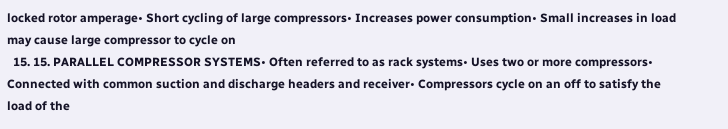locked rotor amperage• Short cycling of large compressors• Increases power consumption• Small increases in load may cause large compressor to cycle on
  15. 15. PARALLEL COMPRESSOR SYSTEMS• Often referred to as rack systems• Uses two or more compressors• Connected with common suction and discharge headers and receiver• Compressors cycle on an off to satisfy the load of the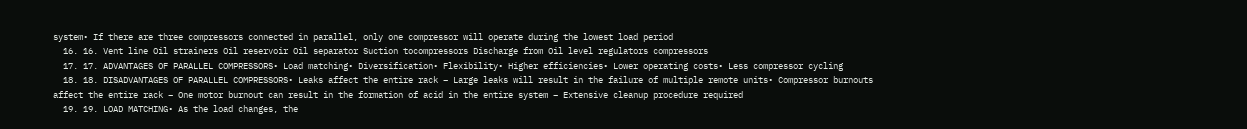system• If there are three compressors connected in parallel, only one compressor will operate during the lowest load period
  16. 16. Vent line Oil strainers Oil reservoir Oil separator Suction tocompressors Discharge from Oil level regulators compressors
  17. 17. ADVANTAGES OF PARALLEL COMPRESSORS• Load matching• Diversification• Flexibility• Higher efficiencies• Lower operating costs• Less compressor cycling
  18. 18. DISADVANTAGES OF PARALLEL COMPRESSORS• Leaks affect the entire rack – Large leaks will result in the failure of multiple remote units• Compressor burnouts affect the entire rack – One motor burnout can result in the formation of acid in the entire system – Extensive cleanup procedure required
  19. 19. LOAD MATCHING• As the load changes, the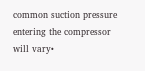common suction pressure entering the compressor will vary•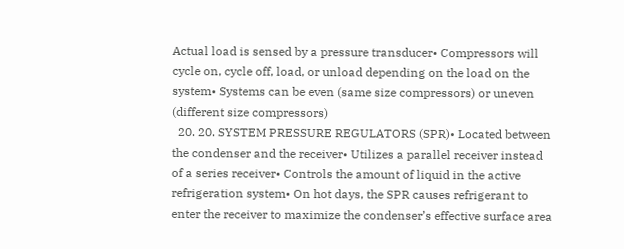Actual load is sensed by a pressure transducer• Compressors will cycle on, cycle off, load, or unload depending on the load on the system• Systems can be even (same size compressors) or uneven (different size compressors)
  20. 20. SYSTEM PRESSURE REGULATORS (SPR)• Located between the condenser and the receiver• Utilizes a parallel receiver instead of a series receiver• Controls the amount of liquid in the active refrigeration system• On hot days, the SPR causes refrigerant to enter the receiver to maximize the condenser’s effective surface area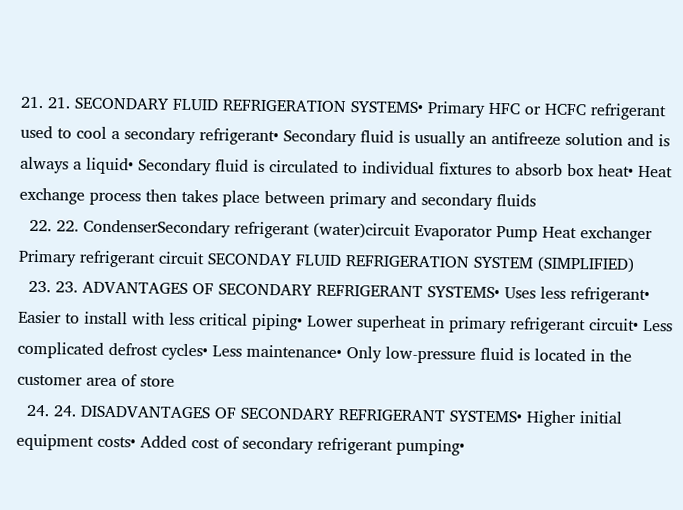21. 21. SECONDARY FLUID REFRIGERATION SYSTEMS• Primary HFC or HCFC refrigerant used to cool a secondary refrigerant• Secondary fluid is usually an antifreeze solution and is always a liquid• Secondary fluid is circulated to individual fixtures to absorb box heat• Heat exchange process then takes place between primary and secondary fluids
  22. 22. CondenserSecondary refrigerant (water)circuit Evaporator Pump Heat exchanger Primary refrigerant circuit SECONDAY FLUID REFRIGERATION SYSTEM (SIMPLIFIED)
  23. 23. ADVANTAGES OF SECONDARY REFRIGERANT SYSTEMS• Uses less refrigerant• Easier to install with less critical piping• Lower superheat in primary refrigerant circuit• Less complicated defrost cycles• Less maintenance• Only low-pressure fluid is located in the customer area of store
  24. 24. DISADVANTAGES OF SECONDARY REFRIGERANT SYSTEMS• Higher initial equipment costs• Added cost of secondary refrigerant pumping•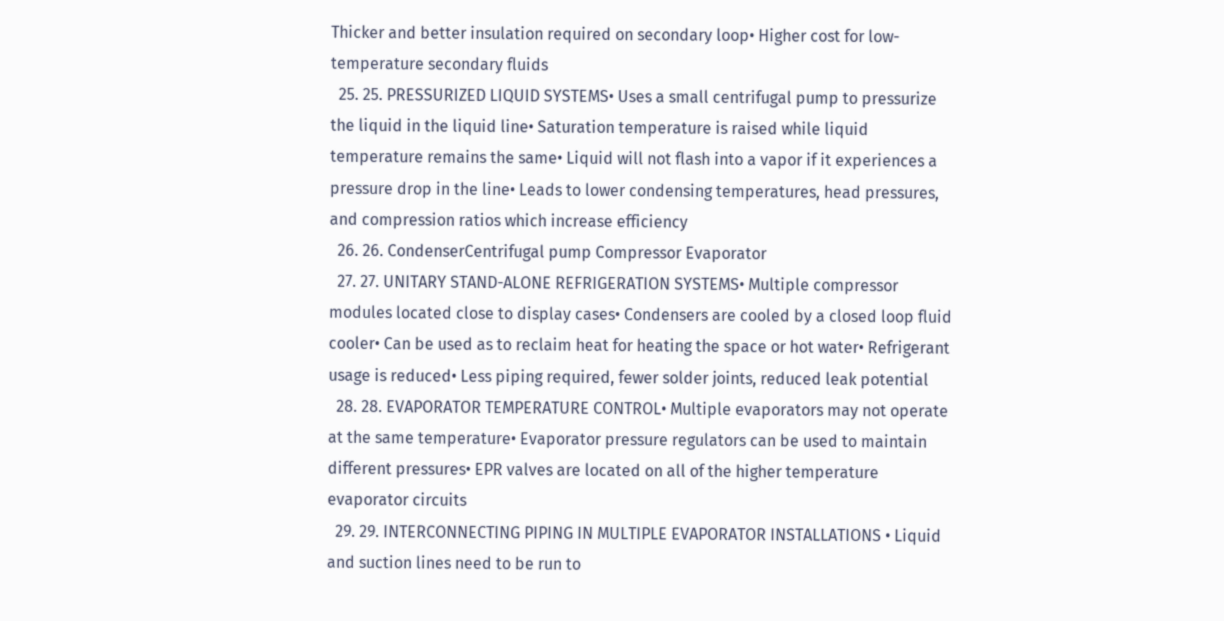Thicker and better insulation required on secondary loop• Higher cost for low-temperature secondary fluids
  25. 25. PRESSURIZED LIQUID SYSTEMS• Uses a small centrifugal pump to pressurize the liquid in the liquid line• Saturation temperature is raised while liquid temperature remains the same• Liquid will not flash into a vapor if it experiences a pressure drop in the line• Leads to lower condensing temperatures, head pressures, and compression ratios which increase efficiency
  26. 26. CondenserCentrifugal pump Compressor Evaporator
  27. 27. UNITARY STAND-ALONE REFRIGERATION SYSTEMS• Multiple compressor modules located close to display cases• Condensers are cooled by a closed loop fluid cooler• Can be used as to reclaim heat for heating the space or hot water• Refrigerant usage is reduced• Less piping required, fewer solder joints, reduced leak potential
  28. 28. EVAPORATOR TEMPERATURE CONTROL• Multiple evaporators may not operate at the same temperature• Evaporator pressure regulators can be used to maintain different pressures• EPR valves are located on all of the higher temperature evaporator circuits
  29. 29. INTERCONNECTING PIPING IN MULTIPLE EVAPORATOR INSTALLATIONS • Liquid and suction lines need to be run to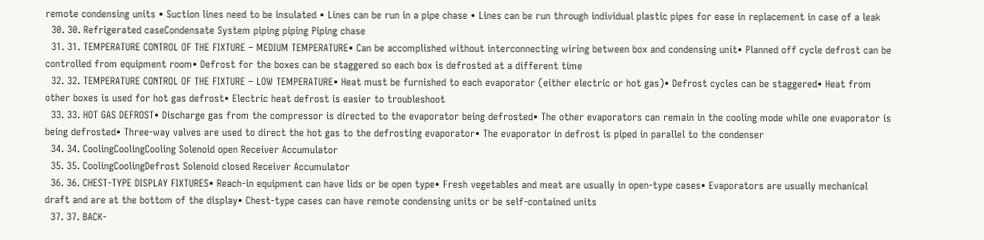remote condensing units • Suction lines need to be insulated • Lines can be run in a pipe chase • Lines can be run through individual plastic pipes for ease in replacement in case of a leak
  30. 30. Refrigerated caseCondensate System piping piping Piping chase
  31. 31. TEMPERATURE CONTROL OF THE FIXTURE – MEDIUM TEMPERATURE• Can be accomplished without interconnecting wiring between box and condensing unit• Planned off cycle defrost can be controlled from equipment room• Defrost for the boxes can be staggered so each box is defrosted at a different time
  32. 32. TEMPERATURE CONTROL OF THE FIXTURE – LOW TEMPERATURE• Heat must be furnished to each evaporator (either electric or hot gas)• Defrost cycles can be staggered• Heat from other boxes is used for hot gas defrost• Electric heat defrost is easier to troubleshoot
  33. 33. HOT GAS DEFROST• Discharge gas from the compressor is directed to the evaporator being defrosted• The other evaporators can remain in the cooling mode while one evaporator is being defrosted• Three-way valves are used to direct the hot gas to the defrosting evaporator• The evaporator in defrost is piped in parallel to the condenser
  34. 34. CoolingCoolingCooling Solenoid open Receiver Accumulator
  35. 35. CoolingCoolingDefrost Solenoid closed Receiver Accumulator
  36. 36. CHEST-TYPE DISPLAY FIXTURES• Reach-in equipment can have lids or be open type• Fresh vegetables and meat are usually in open-type cases• Evaporators are usually mechanical draft and are at the bottom of the display• Chest-type cases can have remote condensing units or be self-contained units
  37. 37. BACK-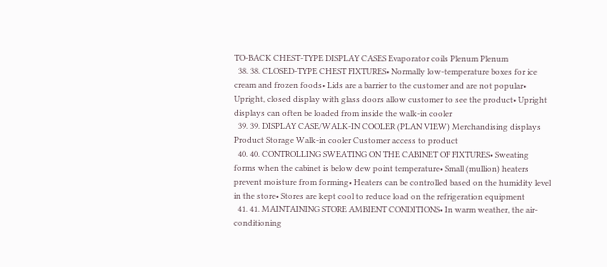TO-BACK CHEST-TYPE DISPLAY CASES Evaporator coils Plenum Plenum
  38. 38. CLOSED-TYPE CHEST FIXTURES• Normally low-temperature boxes for ice cream and frozen foods• Lids are a barrier to the customer and are not popular• Upright, closed display with glass doors allow customer to see the product• Upright displays can often be loaded from inside the walk-in cooler
  39. 39. DISPLAY CASE/WALK-IN COOLER (PLAN VIEW) Merchandising displays Product Storage Walk-in cooler Customer access to product
  40. 40. CONTROLLING SWEATING ON THE CABINET OF FIXTURES• Sweating forms when the cabinet is below dew point temperature• Small (mullion) heaters prevent moisture from forming• Heaters can be controlled based on the humidity level in the store• Stores are kept cool to reduce load on the refrigeration equipment
  41. 41. MAINTAINING STORE AMBIENT CONDITIONS• In warm weather, the air-conditioning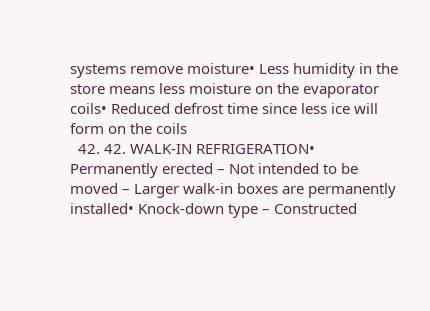systems remove moisture• Less humidity in the store means less moisture on the evaporator coils• Reduced defrost time since less ice will form on the coils
  42. 42. WALK-IN REFRIGERATION• Permanently erected – Not intended to be moved – Larger walk-in boxes are permanently installed• Knock-down type – Constructed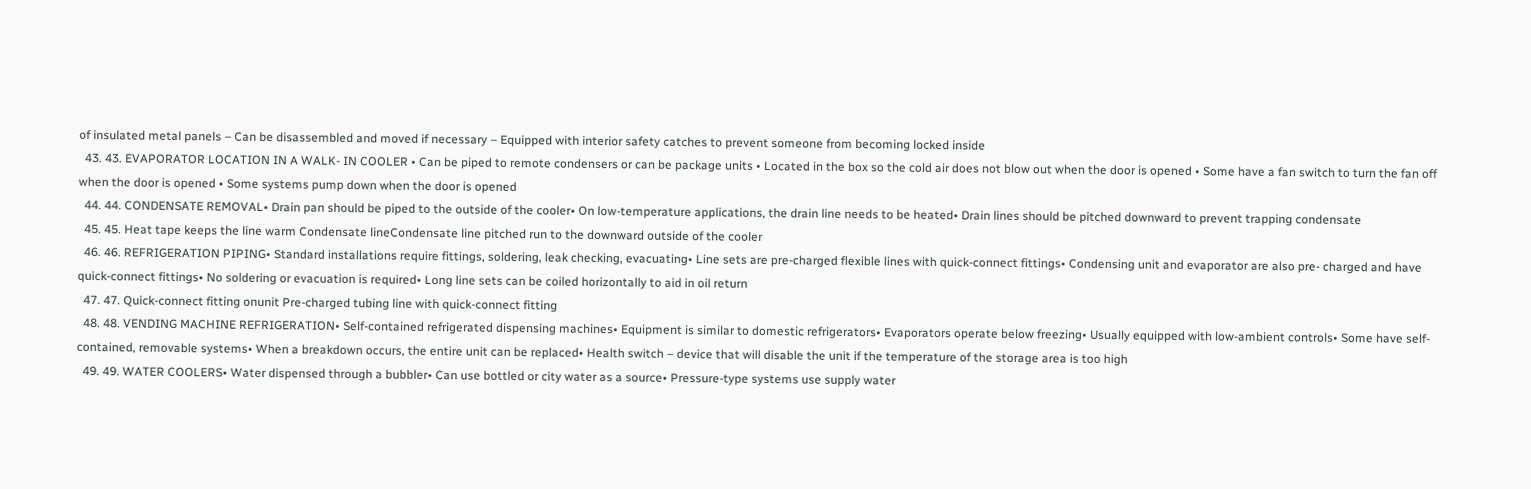of insulated metal panels – Can be disassembled and moved if necessary – Equipped with interior safety catches to prevent someone from becoming locked inside
  43. 43. EVAPORATOR LOCATION IN A WALK- IN COOLER • Can be piped to remote condensers or can be package units • Located in the box so the cold air does not blow out when the door is opened • Some have a fan switch to turn the fan off when the door is opened • Some systems pump down when the door is opened
  44. 44. CONDENSATE REMOVAL• Drain pan should be piped to the outside of the cooler• On low-temperature applications, the drain line needs to be heated• Drain lines should be pitched downward to prevent trapping condensate
  45. 45. Heat tape keeps the line warm Condensate lineCondensate line pitched run to the downward outside of the cooler
  46. 46. REFRIGERATION PIPING• Standard installations require fittings, soldering, leak checking, evacuating• Line sets are pre-charged flexible lines with quick-connect fittings• Condensing unit and evaporator are also pre- charged and have quick-connect fittings• No soldering or evacuation is required• Long line sets can be coiled horizontally to aid in oil return
  47. 47. Quick-connect fitting onunit Pre-charged tubing line with quick-connect fitting
  48. 48. VENDING MACHINE REFRIGERATION• Self-contained refrigerated dispensing machines• Equipment is similar to domestic refrigerators• Evaporators operate below freezing• Usually equipped with low-ambient controls• Some have self-contained, removable systems• When a breakdown occurs, the entire unit can be replaced• Health switch – device that will disable the unit if the temperature of the storage area is too high
  49. 49. WATER COOLERS• Water dispensed through a bubbler• Can use bottled or city water as a source• Pressure-type systems use supply water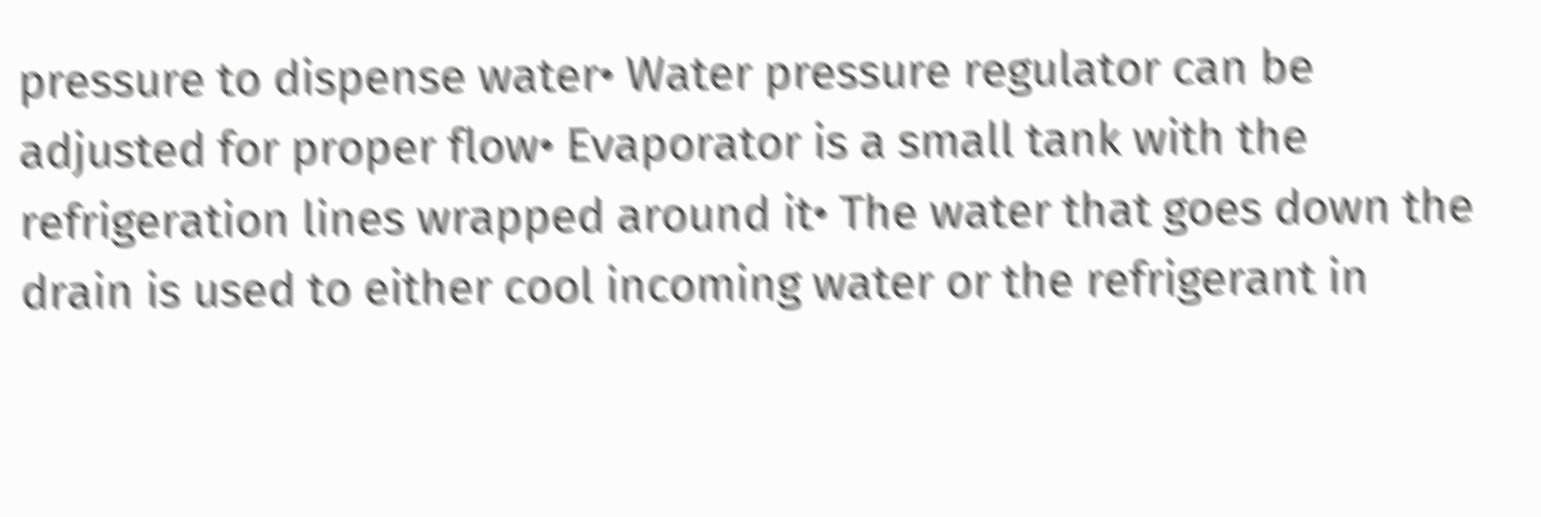pressure to dispense water• Water pressure regulator can be adjusted for proper flow• Evaporator is a small tank with the refrigeration lines wrapped around it• The water that goes down the drain is used to either cool incoming water or the refrigerant in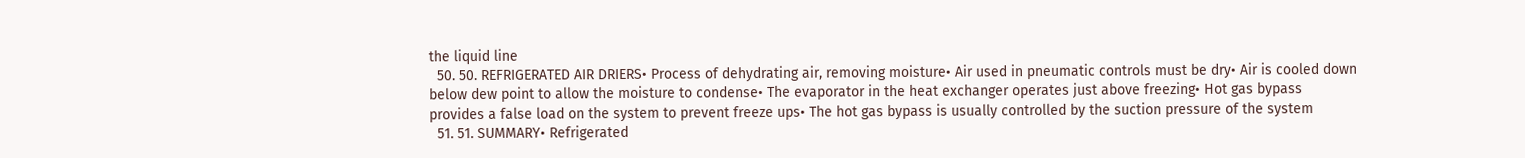the liquid line
  50. 50. REFRIGERATED AIR DRIERS• Process of dehydrating air, removing moisture• Air used in pneumatic controls must be dry• Air is cooled down below dew point to allow the moisture to condense• The evaporator in the heat exchanger operates just above freezing• Hot gas bypass provides a false load on the system to prevent freeze ups• The hot gas bypass is usually controlled by the suction pressure of the system
  51. 51. SUMMARY• Refrigerated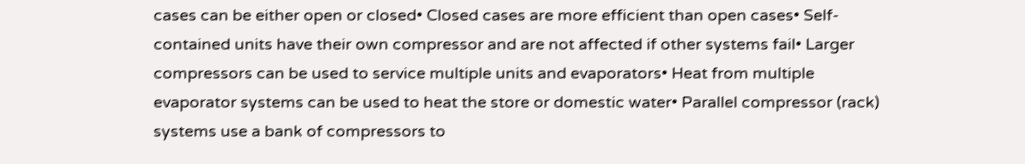cases can be either open or closed• Closed cases are more efficient than open cases• Self-contained units have their own compressor and are not affected if other systems fail• Larger compressors can be used to service multiple units and evaporators• Heat from multiple evaporator systems can be used to heat the store or domestic water• Parallel compressor (rack) systems use a bank of compressors to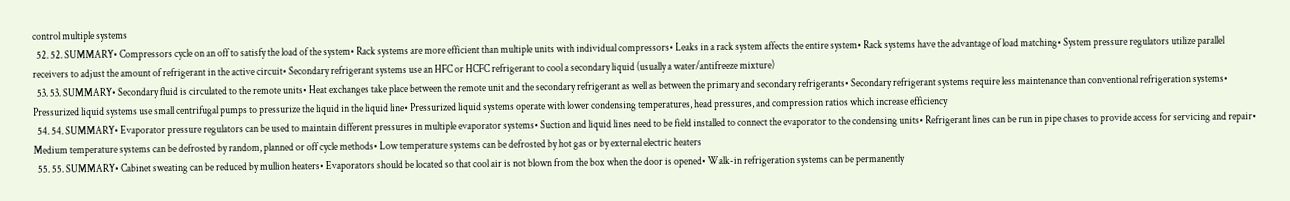control multiple systems
  52. 52. SUMMARY• Compressors cycle on an off to satisfy the load of the system• Rack systems are more efficient than multiple units with individual compressors• Leaks in a rack system affects the entire system• Rack systems have the advantage of load matching• System pressure regulators utilize parallel receivers to adjust the amount of refrigerant in the active circuit• Secondary refrigerant systems use an HFC or HCFC refrigerant to cool a secondary liquid (usually a water/antifreeze mixture)
  53. 53. SUMMARY• Secondary fluid is circulated to the remote units• Heat exchanges take place between the remote unit and the secondary refrigerant as well as between the primary and secondary refrigerants• Secondary refrigerant systems require less maintenance than conventional refrigeration systems• Pressurized liquid systems use small centrifugal pumps to pressurize the liquid in the liquid line• Pressurized liquid systems operate with lower condensing temperatures, head pressures, and compression ratios which increase efficiency
  54. 54. SUMMARY• Evaporator pressure regulators can be used to maintain different pressures in multiple evaporator systems• Suction and liquid lines need to be field installed to connect the evaporator to the condensing units• Refrigerant lines can be run in pipe chases to provide access for servicing and repair• Medium temperature systems can be defrosted by random, planned or off cycle methods• Low temperature systems can be defrosted by hot gas or by external electric heaters
  55. 55. SUMMARY• Cabinet sweating can be reduced by mullion heaters• Evaporators should be located so that cool air is not blown from the box when the door is opened• Walk-in refrigeration systems can be permanently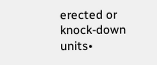erected or knock-down units•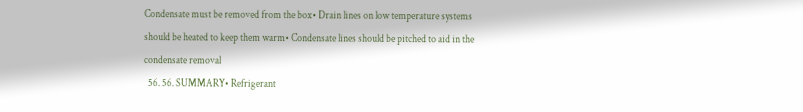Condensate must be removed from the box• Drain lines on low temperature systems should be heated to keep them warm• Condensate lines should be pitched to aid in the condensate removal
  56. 56. SUMMARY• Refrigerant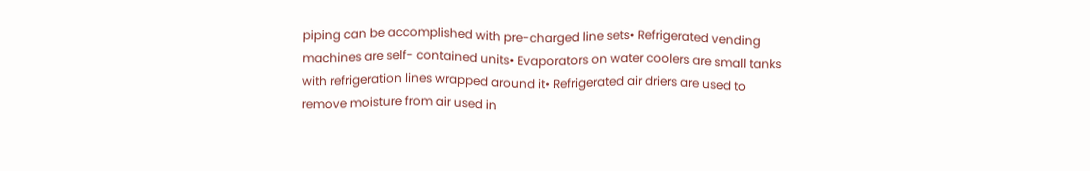piping can be accomplished with pre-charged line sets• Refrigerated vending machines are self- contained units• Evaporators on water coolers are small tanks with refrigeration lines wrapped around it• Refrigerated air driers are used to remove moisture from air used in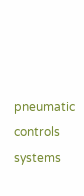pneumatic controls systems